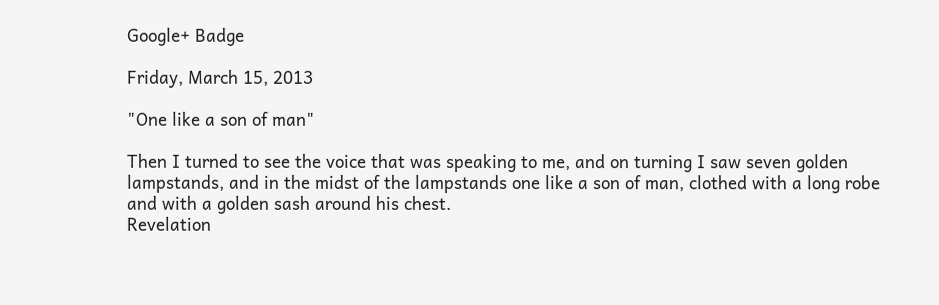Google+ Badge

Friday, March 15, 2013

"One like a son of man"

Then I turned to see the voice that was speaking to me, and on turning I saw seven golden lampstands, and in the midst of the lampstands one like a son of man, clothed with a long robe and with a golden sash around his chest.
Revelation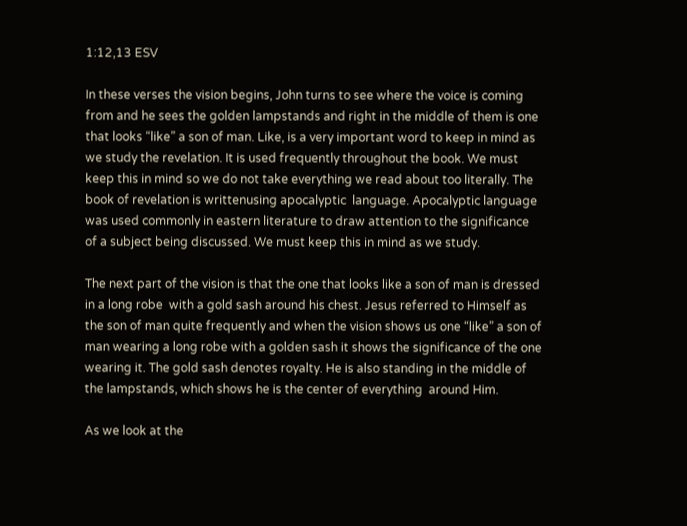1:12,13 ESV

In these verses the vision begins, John turns to see where the voice is coming from and he sees the golden lampstands and right in the middle of them is one that looks “like” a son of man. Like, is a very important word to keep in mind as we study the revelation. It is used frequently throughout the book. We must keep this in mind so we do not take everything we read about too literally. The book of revelation is writtenusing apocalyptic  language. Apocalyptic language was used commonly in eastern literature to draw attention to the significance of a subject being discussed. We must keep this in mind as we study.

The next part of the vision is that the one that looks like a son of man is dressed in a long robe  with a gold sash around his chest. Jesus referred to Himself as the son of man quite frequently and when the vision shows us one “like” a son of man wearing a long robe with a golden sash it shows the significance of the one wearing it. The gold sash denotes royalty. He is also standing in the middle of the lampstands, which shows he is the center of everything  around Him.

As we look at the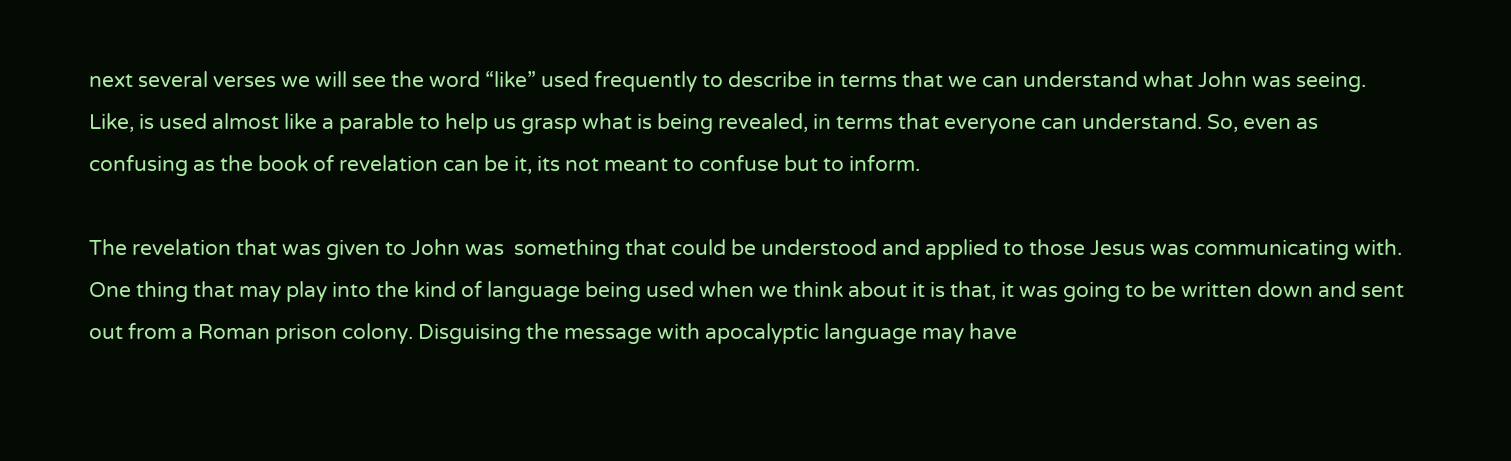next several verses we will see the word “like” used frequently to describe in terms that we can understand what John was seeing. Like, is used almost like a parable to help us grasp what is being revealed, in terms that everyone can understand. So, even as confusing as the book of revelation can be it, its not meant to confuse but to inform.

The revelation that was given to John was  something that could be understood and applied to those Jesus was communicating with. One thing that may play into the kind of language being used when we think about it is that, it was going to be written down and sent out from a Roman prison colony. Disguising the message with apocalyptic language may have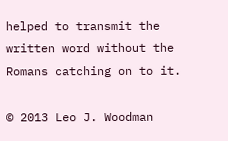helped to transmit the written word without the Romans catching on to it.

© 2013 Leo J. Woodman